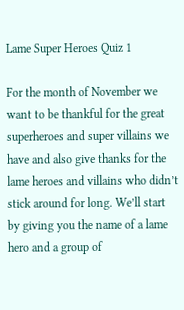Lame Super Heroes Quiz 1

For the month of November we want to be thankful for the great superheroes and super villains we have and also give thanks for the lame heroes and villains who didn’t stick around for long. We’ll start by giving you the name of a lame hero and a group of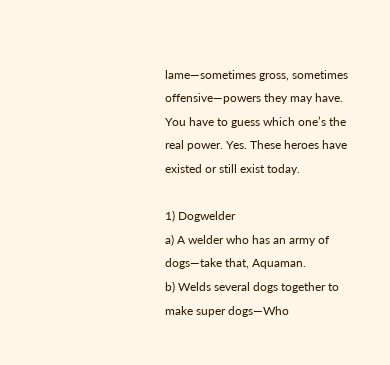lame—sometimes gross, sometimes offensive—powers they may have. You have to guess which one’s the real power. Yes. These heroes have existed or still exist today.

1) Dogwelder
a) A welder who has an army of dogs—take that, Aquaman.
b) Welds several dogs together to make super dogs—Who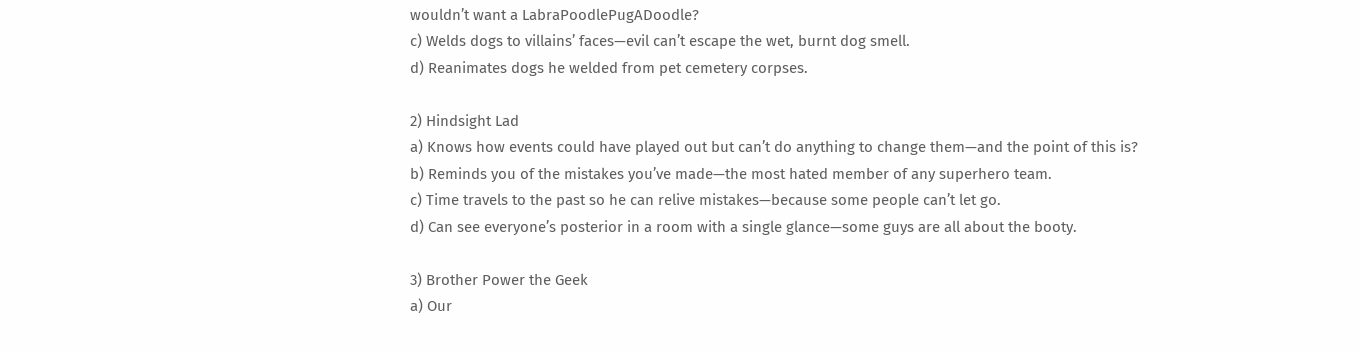wouldn’t want a LabraPoodlePugADoodle?
c) Welds dogs to villains’ faces—evil can’t escape the wet, burnt dog smell.
d) Reanimates dogs he welded from pet cemetery corpses.

2) Hindsight Lad
a) Knows how events could have played out but can’t do anything to change them—and the point of this is?
b) Reminds you of the mistakes you’ve made—the most hated member of any superhero team.
c) Time travels to the past so he can relive mistakes—because some people can’t let go.
d) Can see everyone’s posterior in a room with a single glance—some guys are all about the booty.

3) Brother Power the Geek
a) Our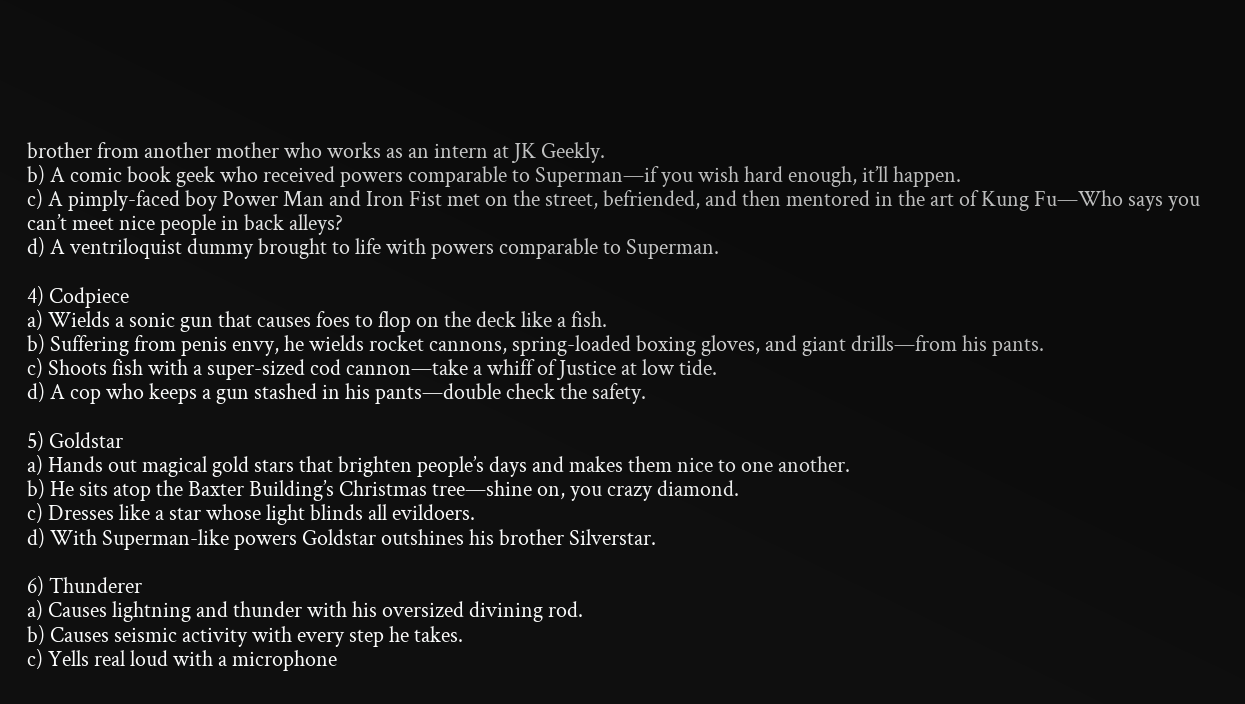brother from another mother who works as an intern at JK Geekly.
b) A comic book geek who received powers comparable to Superman—if you wish hard enough, it’ll happen.
c) A pimply-faced boy Power Man and Iron Fist met on the street, befriended, and then mentored in the art of Kung Fu—Who says you can’t meet nice people in back alleys?
d) A ventriloquist dummy brought to life with powers comparable to Superman.

4) Codpiece
a) Wields a sonic gun that causes foes to flop on the deck like a fish.
b) Suffering from penis envy, he wields rocket cannons, spring-loaded boxing gloves, and giant drills—from his pants.
c) Shoots fish with a super-sized cod cannon—take a whiff of Justice at low tide.
d) A cop who keeps a gun stashed in his pants—double check the safety.

5) Goldstar
a) Hands out magical gold stars that brighten people’s days and makes them nice to one another.
b) He sits atop the Baxter Building’s Christmas tree—shine on, you crazy diamond.
c) Dresses like a star whose light blinds all evildoers.
d) With Superman-like powers Goldstar outshines his brother Silverstar.

6) Thunderer
a) Causes lightning and thunder with his oversized divining rod.
b) Causes seismic activity with every step he takes.
c) Yells real loud with a microphone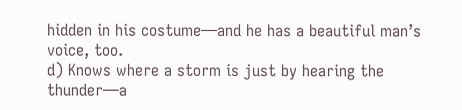hidden in his costume—and he has a beautiful man’s voice, too.
d) Knows where a storm is just by hearing the thunder—a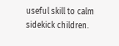useful skill to calm sidekick children.